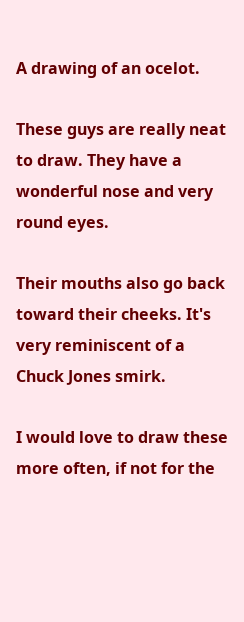A drawing of an ocelot.

These guys are really neat to draw. They have a wonderful nose and very round eyes.

Their mouths also go back toward their cheeks. It's very reminiscent of a Chuck Jones smirk.

I would love to draw these more often, if not for the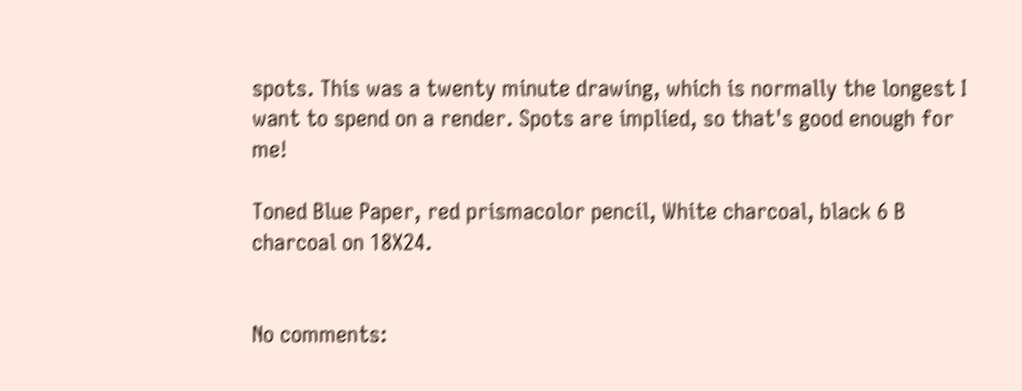spots. This was a twenty minute drawing, which is normally the longest I want to spend on a render. Spots are implied, so that's good enough for me!

Toned Blue Paper, red prismacolor pencil, White charcoal, black 6 B charcoal on 18X24.


No comments: